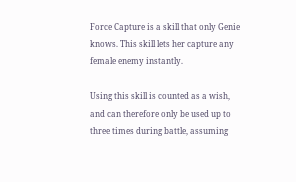Force Capture is a skill that only Genie knows. This skill lets her capture any female enemy instantly.

Using this skill is counted as a wish, and can therefore only be used up to three times during battle, assuming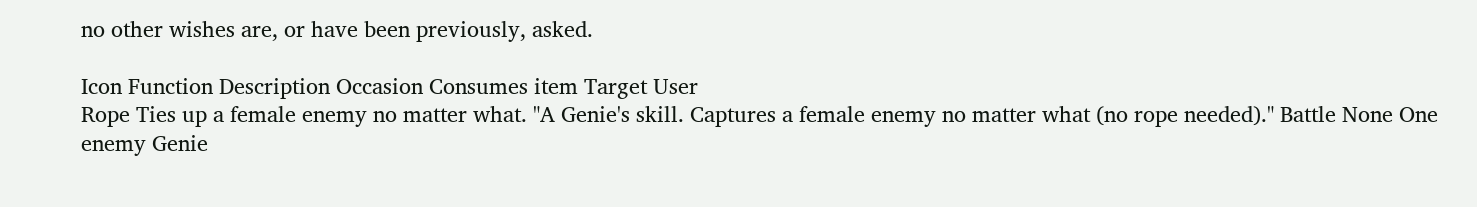no other wishes are, or have been previously, asked.

Icon Function Description Occasion Consumes item Target User
Rope Ties up a female enemy no matter what. "A Genie's skill. Captures a female enemy no matter what (no rope needed)." Battle None One enemy Genie